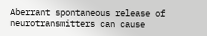Aberrant spontaneous release of neurotransmitters can cause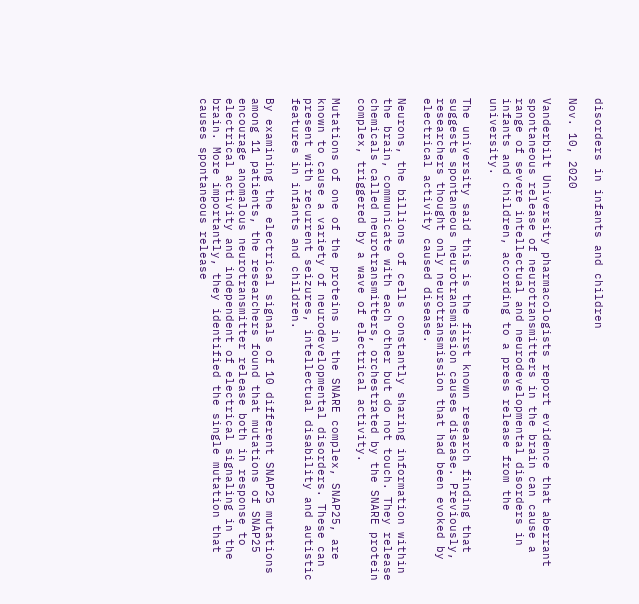disorders in infants and children

Nov. 10, 2020

Vanderbilt University pharmacologists report evidence that aberrant spontaneous release of neurotransmitters in the brain can cause a range of severe intellectual and neurodevelopmental disorders in infants and children, according to a press release from the university.

The university said this is the first known research finding that suggests spontaneous neurotransmission causes disease. Previously, researchers thought only neurotransmission that had been evoked by electrical activity caused disease.

Neurons, the billions of cells constantly sharing information within the brain, communicate with each other but do not touch. They release chemicals called neurotransmitters, orchestrated by the SNARE protein complex, triggered by a wave of electrical activity.

Mutations of one of the proteins in the SNARE complex, SNAP25, are known to cause a variety of neurodevelopmental disorders. These can present with recurrent seizures, intellectual disability and autistic features in infants and children.

By examining the electrical signals of 10 different SNAP25 mutations among 11 patients, the researchers found that mutations of SNAP25 encourage anomalous neurotransmitter release both in response to electrical activity and independent of electrical signaling in the brain. More importantly, they identified the single mutation that causes spontaneous release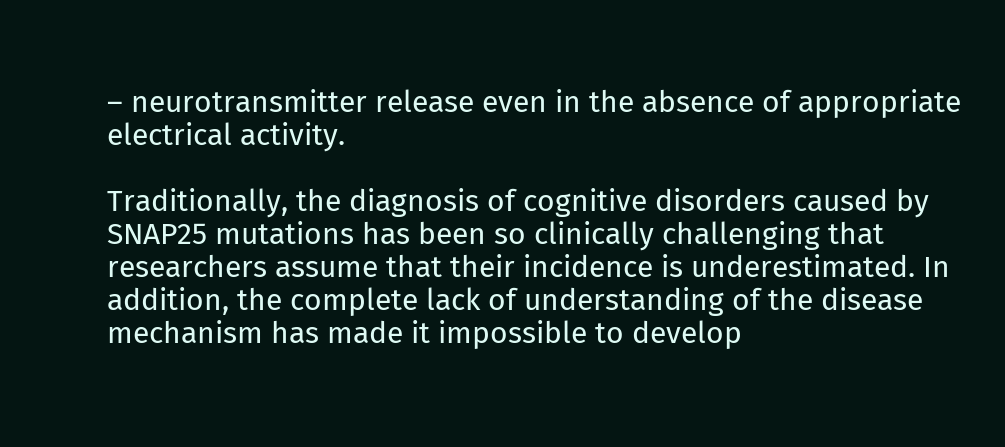– neurotransmitter release even in the absence of appropriate electrical activity.

Traditionally, the diagnosis of cognitive disorders caused by SNAP25 mutations has been so clinically challenging that researchers assume that their incidence is underestimated. In addition, the complete lack of understanding of the disease mechanism has made it impossible to develop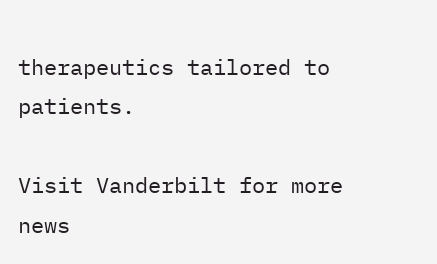therapeutics tailored to patients.

Visit Vanderbilt for more news